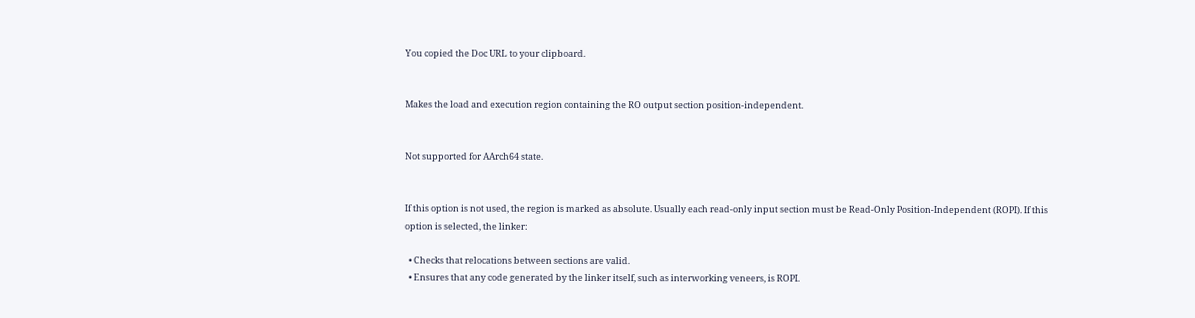You copied the Doc URL to your clipboard.


Makes the load and execution region containing the RO output section position-independent.


Not supported for AArch64 state.


If this option is not used, the region is marked as absolute. Usually each read-only input section must be Read-Only Position-Independent (ROPI). If this option is selected, the linker:

  • Checks that relocations between sections are valid.
  • Ensures that any code generated by the linker itself, such as interworking veneers, is ROPI.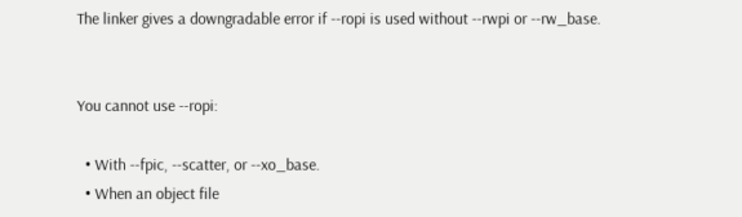The linker gives a downgradable error if --ropi is used without --rwpi or --rw_base.


You cannot use --ropi:

  • With --fpic, --scatter, or --xo_base.
  • When an object file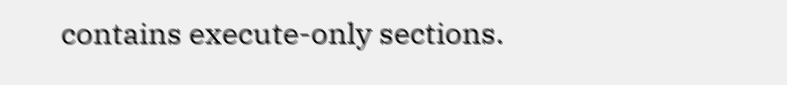contains execute-only sections.